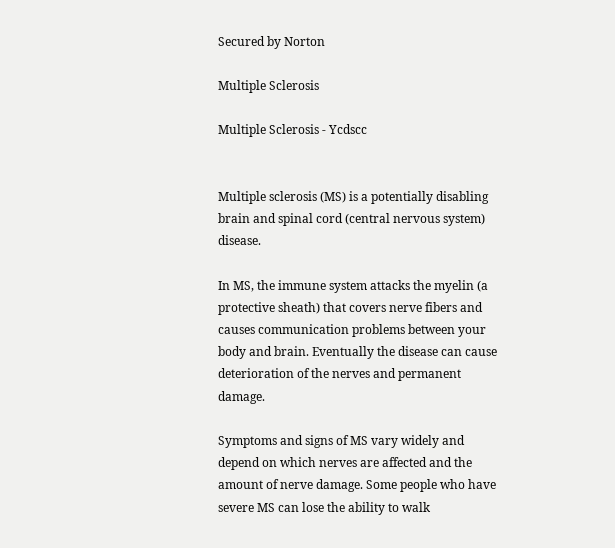Secured by Norton

Multiple Sclerosis

Multiple Sclerosis - Ycdscc


Multiple sclerosis (MS) is a potentially disabling brain and spinal cord (central nervous system) disease.

In MS, the immune system attacks the myelin (a protective sheath) that covers nerve fibers and causes communication problems between your body and brain. Eventually the disease can cause deterioration of the nerves and permanent damage.

Symptoms and signs of MS vary widely and depend on which nerves are affected and the amount of nerve damage. Some people who have severe MS can lose the ability to walk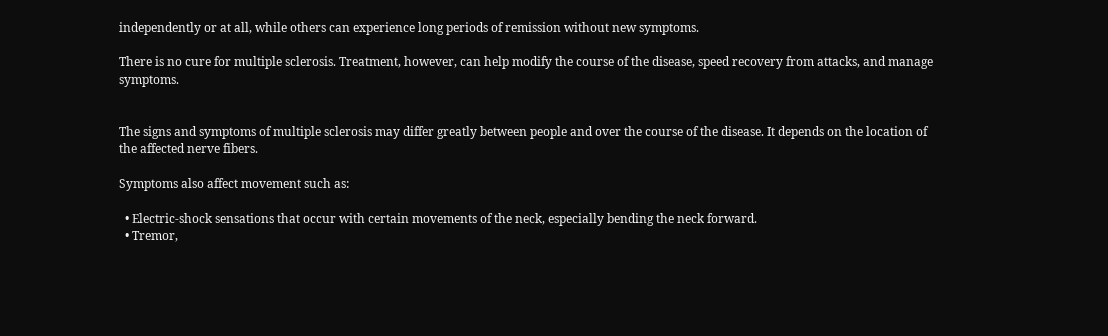independently or at all, while others can experience long periods of remission without new symptoms.

There is no cure for multiple sclerosis. Treatment, however, can help modify the course of the disease, speed recovery from attacks, and manage symptoms.


The signs and symptoms of multiple sclerosis may differ greatly between people and over the course of the disease. It depends on the location of the affected nerve fibers.

Symptoms also affect movement such as:

  • Electric-shock sensations that occur with certain movements of the neck, especially bending the neck forward.
  • Tremor,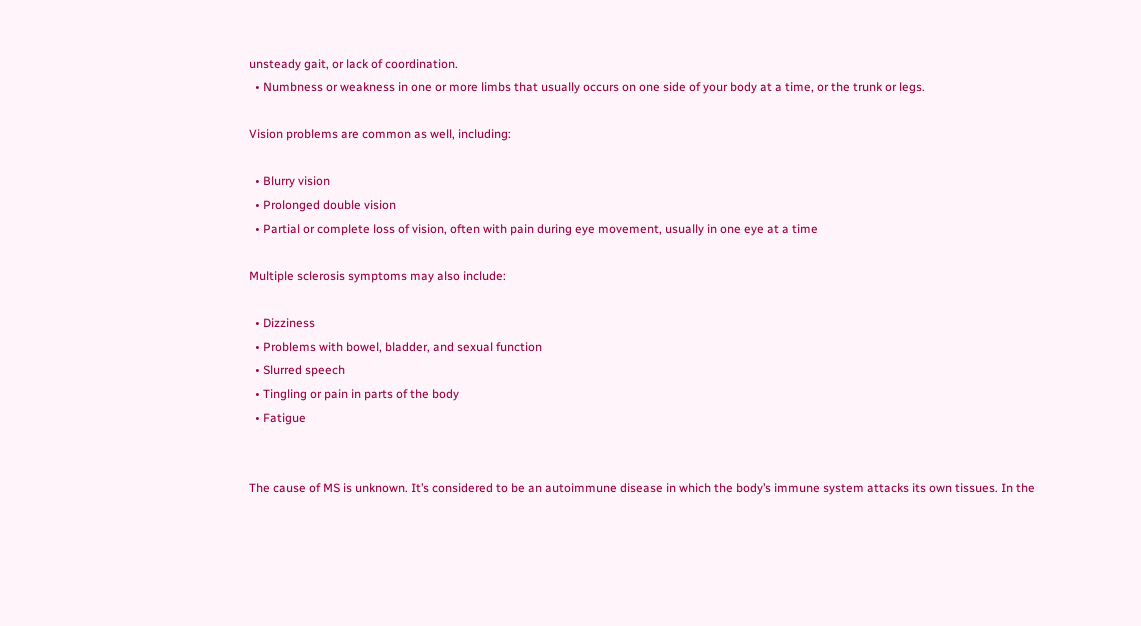unsteady gait, or lack of coordination.
  • Numbness or weakness in one or more limbs that usually occurs on one side of your body at a time, or the trunk or legs.

Vision problems are common as well, including:

  • Blurry vision
  • Prolonged double vision
  • Partial or complete loss of vision, often with pain during eye movement, usually in one eye at a time

Multiple sclerosis symptoms may also include:

  • Dizziness
  • Problems with bowel, bladder, and sexual function
  • Slurred speech
  • Tingling or pain in parts of the body
  • Fatigue


The cause of MS is unknown. It’s considered to be an autoimmune disease in which the body’s immune system attacks its own tissues. In the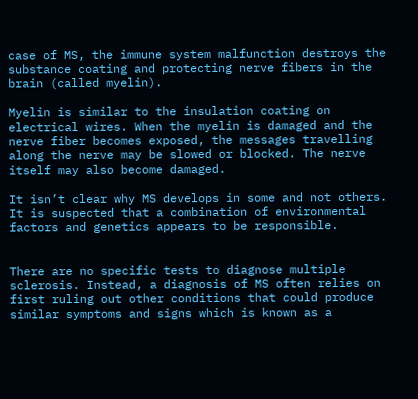case of MS, the immune system malfunction destroys the substance coating and protecting nerve fibers in the brain (called myelin).

Myelin is similar to the insulation coating on electrical wires. When the myelin is damaged and the nerve fiber becomes exposed, the messages travelling along the nerve may be slowed or blocked. The nerve itself may also become damaged.

It isn’t clear why MS develops in some and not others. It is suspected that a combination of environmental factors and genetics appears to be responsible.


There are no specific tests to diagnose multiple sclerosis. Instead, a diagnosis of MS often relies on first ruling out other conditions that could produce similar symptoms and signs which is known as a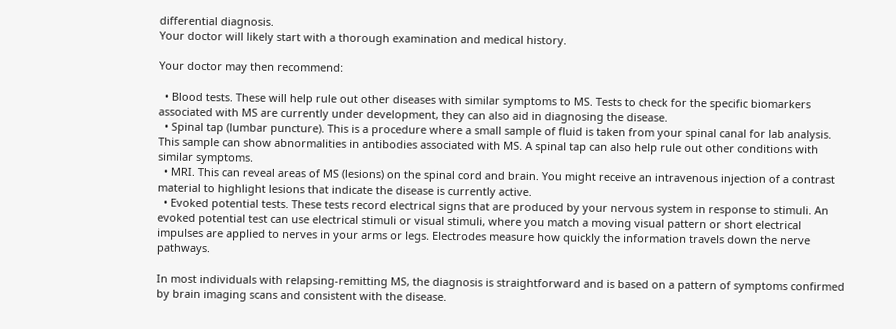differential diagnosis.
Your doctor will likely start with a thorough examination and medical history.

Your doctor may then recommend:

  • Blood tests. These will help rule out other diseases with similar symptoms to MS. Tests to check for the specific biomarkers associated with MS are currently under development, they can also aid in diagnosing the disease.
  • Spinal tap (lumbar puncture). This is a procedure where a small sample of fluid is taken from your spinal canal for lab analysis. This sample can show abnormalities in antibodies associated with MS. A spinal tap can also help rule out other conditions with similar symptoms.
  • MRI. This can reveal areas of MS (lesions) on the spinal cord and brain. You might receive an intravenous injection of a contrast material to highlight lesions that indicate the disease is currently active.
  • Evoked potential tests. These tests record electrical signs that are produced by your nervous system in response to stimuli. An evoked potential test can use electrical stimuli or visual stimuli, where you match a moving visual pattern or short electrical impulses are applied to nerves in your arms or legs. Electrodes measure how quickly the information travels down the nerve pathways.

In most individuals with relapsing-remitting MS, the diagnosis is straightforward and is based on a pattern of symptoms confirmed by brain imaging scans and consistent with the disease.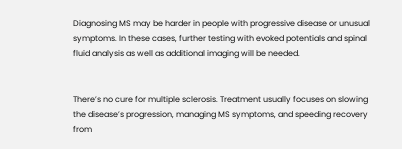Diagnosing MS may be harder in people with progressive disease or unusual symptoms. In these cases, further testing with evoked potentials and spinal fluid analysis as well as additional imaging will be needed.


There’s no cure for multiple sclerosis. Treatment usually focuses on slowing the disease’s progression, managing MS symptoms, and speeding recovery from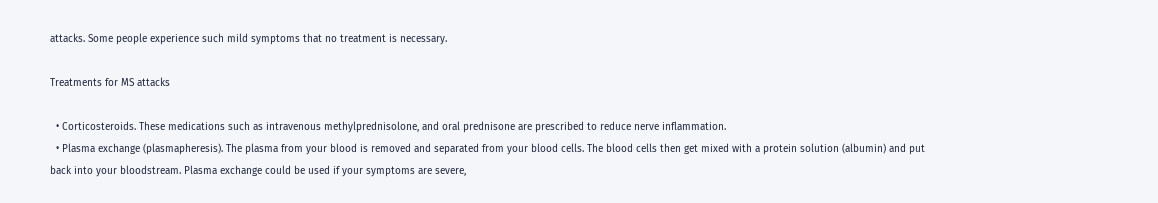attacks. Some people experience such mild symptoms that no treatment is necessary.

Treatments for MS attacks

  • Corticosteroids. These medications such as intravenous methylprednisolone, and oral prednisone are prescribed to reduce nerve inflammation.
  • Plasma exchange (plasmapheresis). The plasma from your blood is removed and separated from your blood cells. The blood cells then get mixed with a protein solution (albumin) and put back into your bloodstream. Plasma exchange could be used if your symptoms are severe,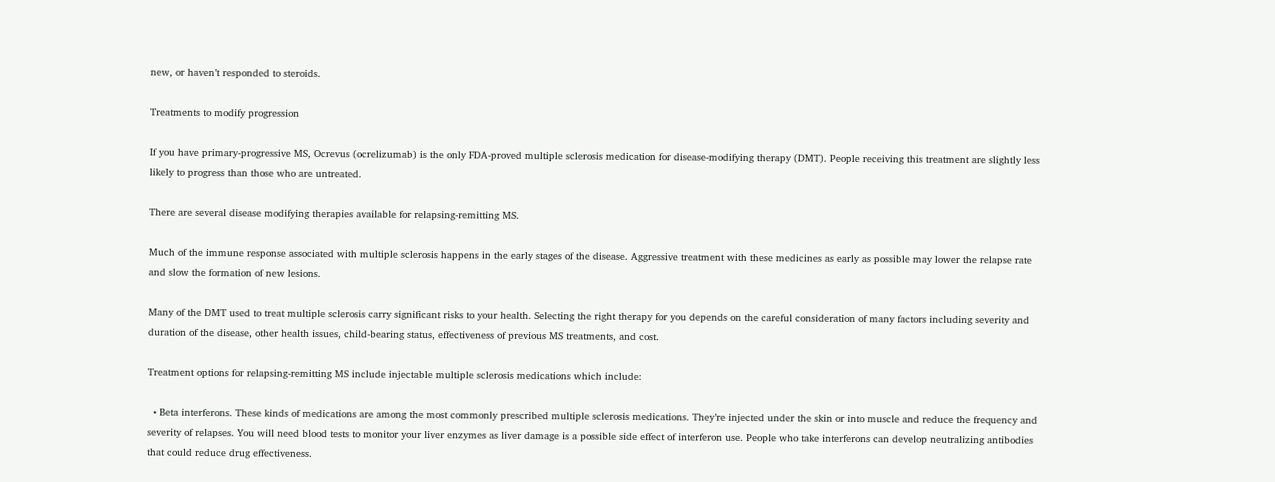new, or haven’t responded to steroids.

Treatments to modify progression

If you have primary-progressive MS, Ocrevus (ocrelizumab) is the only FDA-proved multiple sclerosis medication for disease-modifying therapy (DMT). People receiving this treatment are slightly less likely to progress than those who are untreated.

There are several disease modifying therapies available for relapsing-remitting MS.

Much of the immune response associated with multiple sclerosis happens in the early stages of the disease. Aggressive treatment with these medicines as early as possible may lower the relapse rate and slow the formation of new lesions.

Many of the DMT used to treat multiple sclerosis carry significant risks to your health. Selecting the right therapy for you depends on the careful consideration of many factors including severity and duration of the disease, other health issues, child-bearing status, effectiveness of previous MS treatments, and cost.

Treatment options for relapsing-remitting MS include injectable multiple sclerosis medications which include:

  • Beta interferons. These kinds of medications are among the most commonly prescribed multiple sclerosis medications. They’re injected under the skin or into muscle and reduce the frequency and severity of relapses. You will need blood tests to monitor your liver enzymes as liver damage is a possible side effect of interferon use. People who take interferons can develop neutralizing antibodies that could reduce drug effectiveness.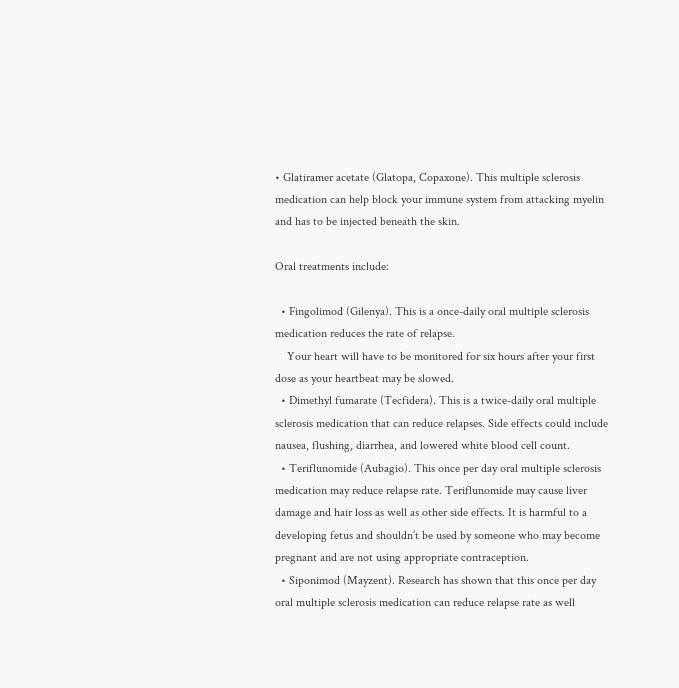• Glatiramer acetate (Glatopa, Copaxone). This multiple sclerosis medication can help block your immune system from attacking myelin and has to be injected beneath the skin.

Oral treatments include:

  • Fingolimod (Gilenya). This is a once-daily oral multiple sclerosis medication reduces the rate of relapse.
    Your heart will have to be monitored for six hours after your first dose as your heartbeat may be slowed.
  • Dimethyl fumarate (Tecfidera). This is a twice-daily oral multiple sclerosis medication that can reduce relapses. Side effects could include nausea, flushing, diarrhea, and lowered white blood cell count.
  • Teriflunomide (Aubagio). This once per day oral multiple sclerosis medication may reduce relapse rate. Teriflunomide may cause liver damage and hair loss as well as other side effects. It is harmful to a developing fetus and shouldn’t be used by someone who may become pregnant and are not using appropriate contraception.
  • Siponimod (Mayzent). Research has shown that this once per day oral multiple sclerosis medication can reduce relapse rate as well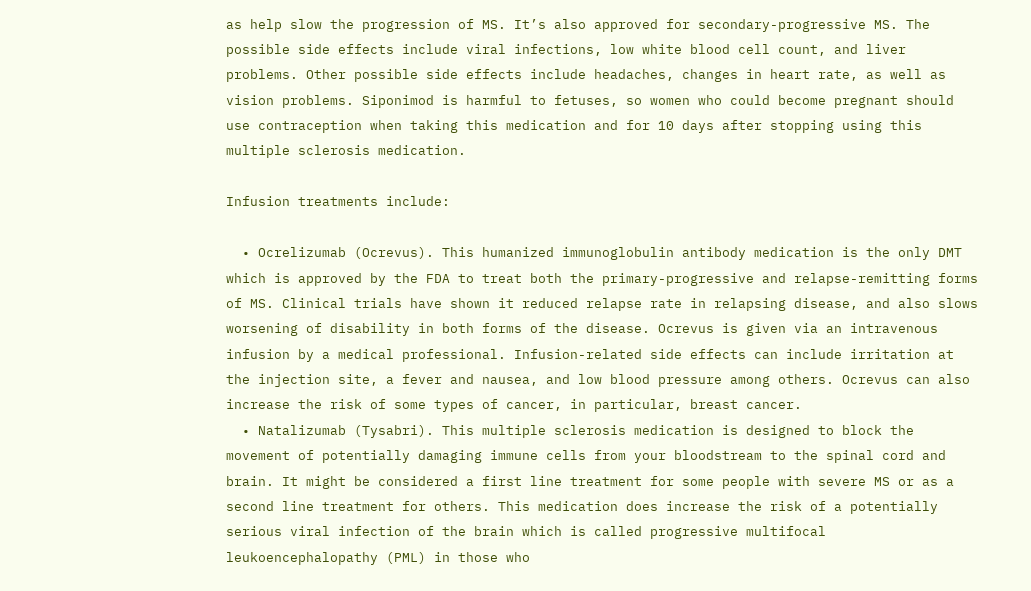as help slow the progression of MS. It’s also approved for secondary-progressive MS. The possible side effects include viral infections, low white blood cell count, and liver problems. Other possible side effects include headaches, changes in heart rate, as well as vision problems. Siponimod is harmful to fetuses, so women who could become pregnant should use contraception when taking this medication and for 10 days after stopping using this multiple sclerosis medication.

Infusion treatments include:

  • Ocrelizumab (Ocrevus). This humanized immunoglobulin antibody medication is the only DMT which is approved by the FDA to treat both the primary-progressive and relapse-remitting forms of MS. Clinical trials have shown it reduced relapse rate in relapsing disease, and also slows worsening of disability in both forms of the disease. Ocrevus is given via an intravenous infusion by a medical professional. Infusion-related side effects can include irritation at the injection site, a fever and nausea, and low blood pressure among others. Ocrevus can also increase the risk of some types of cancer, in particular, breast cancer.
  • Natalizumab (Tysabri). This multiple sclerosis medication is designed to block the movement of potentially damaging immune cells from your bloodstream to the spinal cord and brain. It might be considered a first line treatment for some people with severe MS or as a second line treatment for others. This medication does increase the risk of a potentially serious viral infection of the brain which is called progressive multifocal leukoencephalopathy (PML) in those who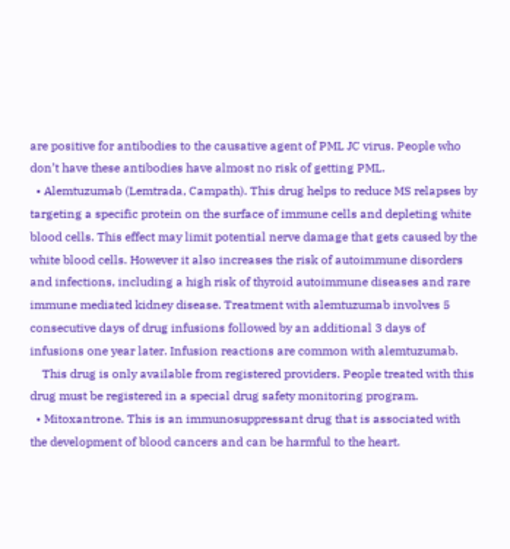are positive for antibodies to the causative agent of PML JC virus. People who don’t have these antibodies have almost no risk of getting PML.
  • Alemtuzumab (Lemtrada, Campath). This drug helps to reduce MS relapses by targeting a specific protein on the surface of immune cells and depleting white blood cells. This effect may limit potential nerve damage that gets caused by the white blood cells. However it also increases the risk of autoimmune disorders and infections, including a high risk of thyroid autoimmune diseases and rare immune mediated kidney disease. Treatment with alemtuzumab involves 5 consecutive days of drug infusions followed by an additional 3 days of infusions one year later. Infusion reactions are common with alemtuzumab.
    This drug is only available from registered providers. People treated with this drug must be registered in a special drug safety monitoring program.
  • Mitoxantrone. This is an immunosuppressant drug that is associated with the development of blood cancers and can be harmful to the heart.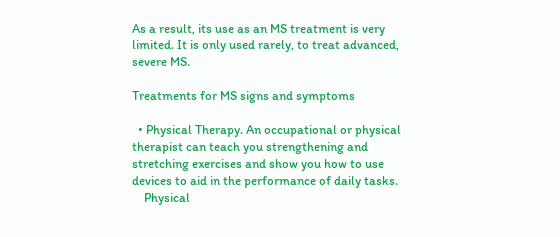As a result, its use as an MS treatment is very limited. It is only used rarely, to treat advanced, severe MS.

Treatments for MS signs and symptoms

  • Physical Therapy. An occupational or physical therapist can teach you strengthening and stretching exercises and show you how to use devices to aid in the performance of daily tasks.
    Physical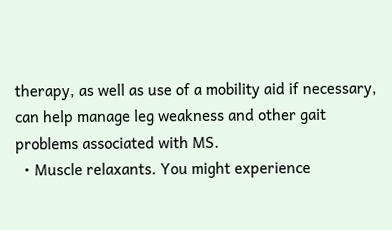therapy, as well as use of a mobility aid if necessary, can help manage leg weakness and other gait problems associated with MS.
  • Muscle relaxants. You might experience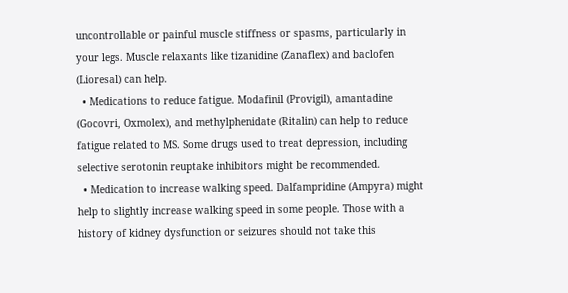uncontrollable or painful muscle stiffness or spasms, particularly in your legs. Muscle relaxants like tizanidine (Zanaflex) and baclofen (Lioresal) can help.
  • Medications to reduce fatigue. Modafinil (Provigil), amantadine (Gocovri, Oxmolex), and methylphenidate (Ritalin) can help to reduce fatigue related to MS. Some drugs used to treat depression, including selective serotonin reuptake inhibitors might be recommended.
  • Medication to increase walking speed. Dalfampridine (Ampyra) might help to slightly increase walking speed in some people. Those with a history of kidney dysfunction or seizures should not take this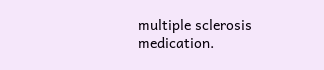multiple sclerosis medication.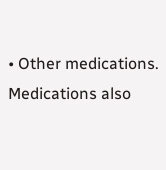• Other medications. Medications also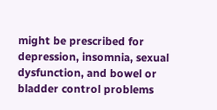might be prescribed for depression, insomnia, sexual dysfunction, and bowel or bladder control problems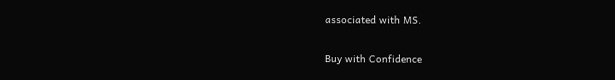associated with MS.

Buy with Confidence